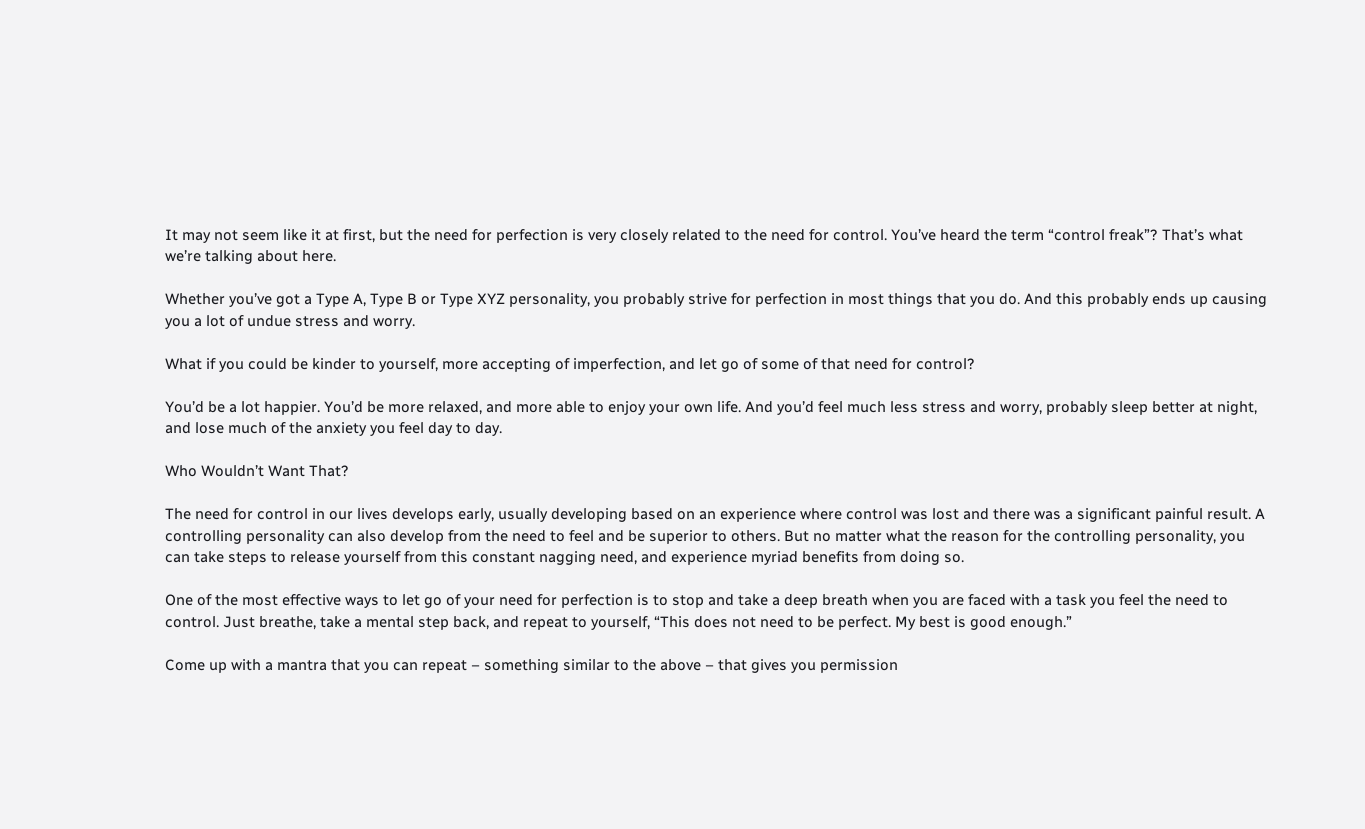It may not seem like it at first, but the need for perfection is very closely related to the need for control. You’ve heard the term “control freak”? That’s what we’re talking about here.

Whether you’ve got a Type A, Type B or Type XYZ personality, you probably strive for perfection in most things that you do. And this probably ends up causing you a lot of undue stress and worry.

What if you could be kinder to yourself, more accepting of imperfection, and let go of some of that need for control?

You’d be a lot happier. You’d be more relaxed, and more able to enjoy your own life. And you’d feel much less stress and worry, probably sleep better at night, and lose much of the anxiety you feel day to day.

Who Wouldn’t Want That?

The need for control in our lives develops early, usually developing based on an experience where control was lost and there was a significant painful result. A controlling personality can also develop from the need to feel and be superior to others. But no matter what the reason for the controlling personality, you can take steps to release yourself from this constant nagging need, and experience myriad benefits from doing so.

One of the most effective ways to let go of your need for perfection is to stop and take a deep breath when you are faced with a task you feel the need to control. Just breathe, take a mental step back, and repeat to yourself, “This does not need to be perfect. My best is good enough.”

Come up with a mantra that you can repeat – something similar to the above – that gives you permission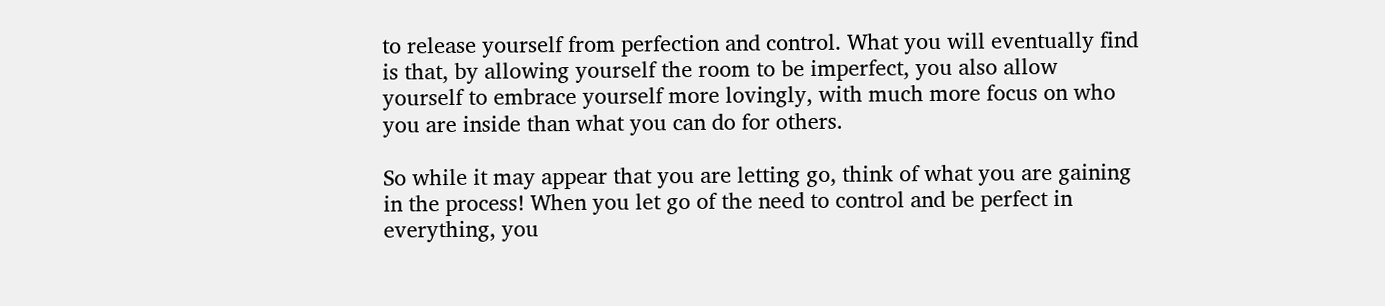to release yourself from perfection and control. What you will eventually find is that, by allowing yourself the room to be imperfect, you also allow yourself to embrace yourself more lovingly, with much more focus on who you are inside than what you can do for others.

So while it may appear that you are letting go, think of what you are gaining in the process! When you let go of the need to control and be perfect in everything, you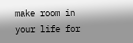make room in your life for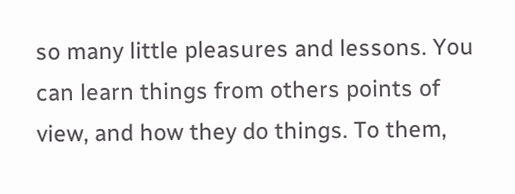so many little pleasures and lessons. You can learn things from others points of view, and how they do things. To them,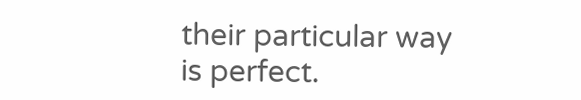their particular way is perfect.